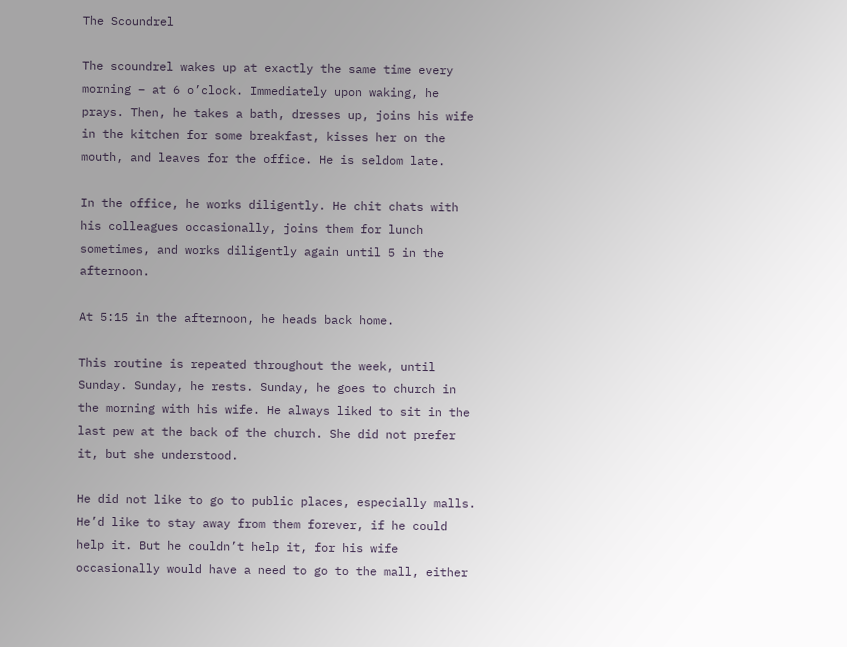The Scoundrel

The scoundrel wakes up at exactly the same time every morning – at 6 o’clock. Immediately upon waking, he prays. Then, he takes a bath, dresses up, joins his wife in the kitchen for some breakfast, kisses her on the mouth, and leaves for the office. He is seldom late.

In the office, he works diligently. He chit chats with his colleagues occasionally, joins them for lunch sometimes, and works diligently again until 5 in the afternoon.

At 5:15 in the afternoon, he heads back home.

This routine is repeated throughout the week, until Sunday. Sunday, he rests. Sunday, he goes to church in the morning with his wife. He always liked to sit in the last pew at the back of the church. She did not prefer it, but she understood.

He did not like to go to public places, especially malls. He’d like to stay away from them forever, if he could help it. But he couldn’t help it, for his wife occasionally would have a need to go to the mall, either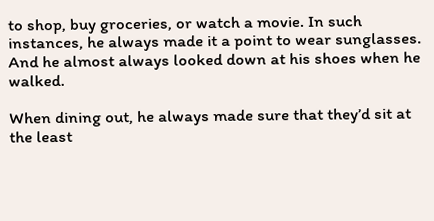to shop, buy groceries, or watch a movie. In such instances, he always made it a point to wear sunglasses. And he almost always looked down at his shoes when he walked.

When dining out, he always made sure that they’d sit at the least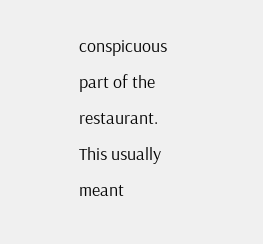conspicuous part of the restaurant. This usually meant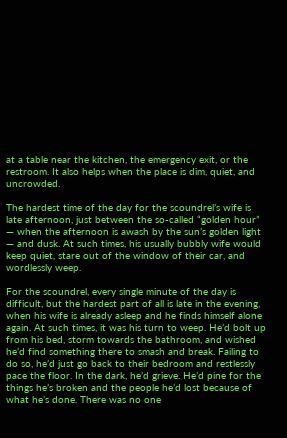at a table near the kitchen, the emergency exit, or the restroom. It also helps when the place is dim, quiet, and uncrowded.

The hardest time of the day for the scoundrel’s wife is late afternoon, just between the so-called “golden hour” — when the afternoon is awash by the sun’s golden light — and dusk. At such times, his usually bubbly wife would keep quiet, stare out of the window of their car, and wordlessly weep.

For the scoundrel, every single minute of the day is difficult, but the hardest part of all is late in the evening, when his wife is already asleep and he finds himself alone again. At such times, it was his turn to weep. He’d bolt up from his bed, storm towards the bathroom, and wished he’d find something there to smash and break. Failing to do so, he’d just go back to their bedroom and restlessly pace the floor. In the dark, he’d grieve. He’d pine for the things he’s broken and the people he’d lost because of what he’s done. There was no one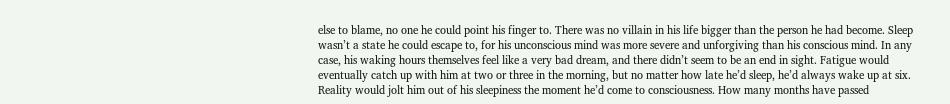else to blame, no one he could point his finger to. There was no villain in his life bigger than the person he had become. Sleep wasn’t a state he could escape to, for his unconscious mind was more severe and unforgiving than his conscious mind. In any case, his waking hours themselves feel like a very bad dream, and there didn’t seem to be an end in sight. Fatigue would eventually catch up with him at two or three in the morning, but no matter how late he’d sleep, he’d always wake up at six. Reality would jolt him out of his sleepiness the moment he’d come to consciousness. How many months have passed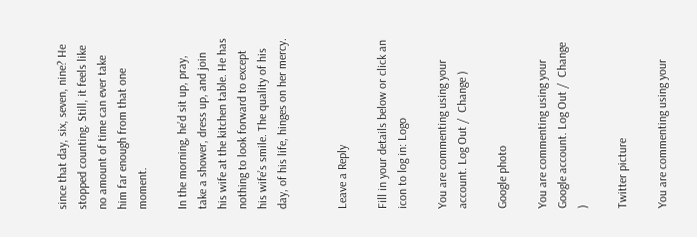since that day, six, seven, nine? He stopped counting. Still, it feels like no amount of time can ever take him far enough from that one moment.

In the morning, he’d sit up, pray, take a shower, dress up, and join his wife at the kitchen table. He has nothing to look forward to except his wife’s smile. The quality of his day, of his life, hinges on her mercy.


Leave a Reply

Fill in your details below or click an icon to log in: Logo

You are commenting using your account. Log Out /  Change )

Google photo

You are commenting using your Google account. Log Out /  Change )

Twitter picture

You are commenting using your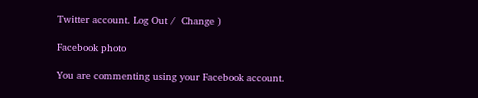Twitter account. Log Out /  Change )

Facebook photo

You are commenting using your Facebook account.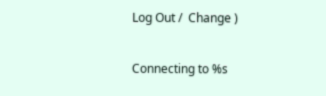Log Out /  Change )

Connecting to %s